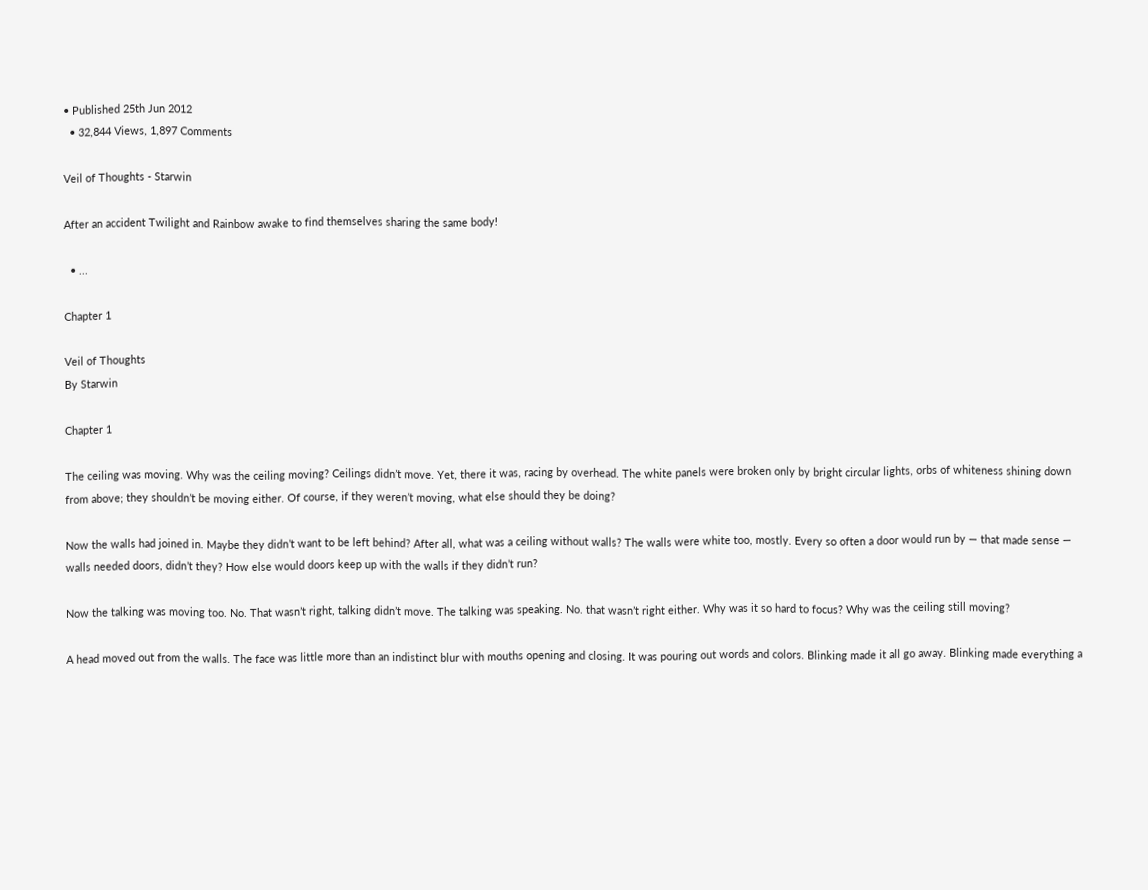• Published 25th Jun 2012
  • 32,844 Views, 1,897 Comments

Veil of Thoughts - Starwin

After an accident Twilight and Rainbow awake to find themselves sharing the same body!

  • ...

Chapter 1

Veil of Thoughts
By Starwin

Chapter 1

The ceiling was moving. Why was the ceiling moving? Ceilings didn’t move. Yet, there it was, racing by overhead. The white panels were broken only by bright circular lights, orbs of whiteness shining down from above; they shouldn’t be moving either. Of course, if they weren’t moving, what else should they be doing?

Now the walls had joined in. Maybe they didn’t want to be left behind? After all, what was a ceiling without walls? The walls were white too, mostly. Every so often a door would run by — that made sense — walls needed doors, didn’t they? How else would doors keep up with the walls if they didn’t run?

Now the talking was moving too. No. That wasn’t right, talking didn’t move. The talking was speaking. No. that wasn’t right either. Why was it so hard to focus? Why was the ceiling still moving?

A head moved out from the walls. The face was little more than an indistinct blur with mouths opening and closing. It was pouring out words and colors. Blinking made it all go away. Blinking made everything a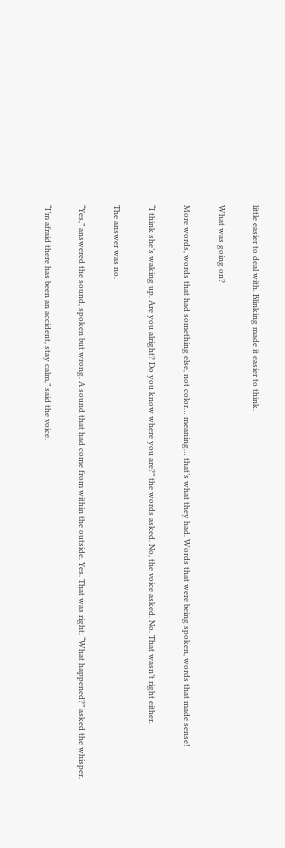little easier to deal with. Blinking made it easier to think.

What was going on?

More words, words that had something else, not color… meaning… that’s what they had. Words that were being spoken, words that made sense!

“I think she’s waking up. Are you alright? Do you know where you are?” the words asked. No, the voice asked. No. That wasn’t right either.

The answer was no.

“Yes,” answered the sound, spoken but wrong. A sound that had come from within the outside. Yes. That was right. “What happened?” asked the whisper.

“I’m afraid there has been an accident, stay calm,” said the voice.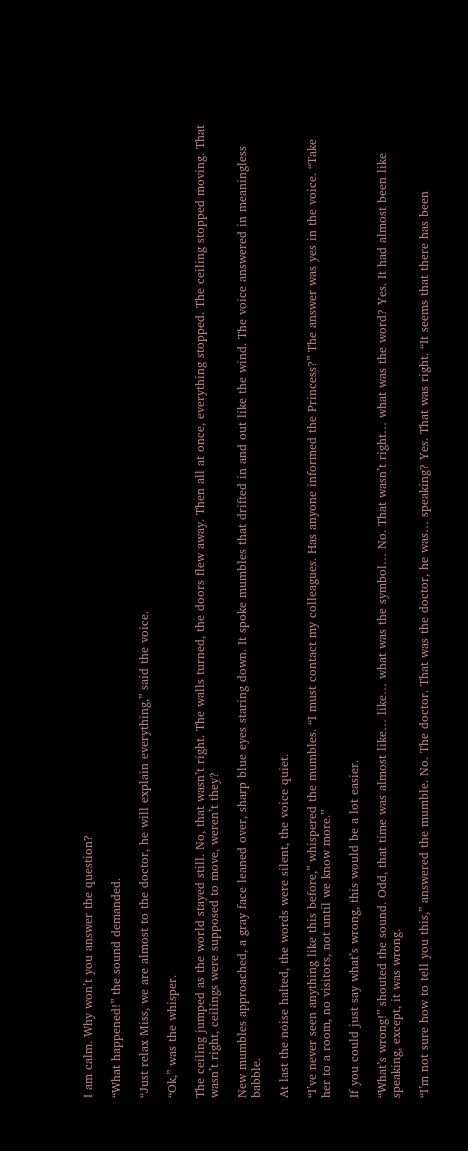I am calm. Why won’t you answer the question?

“What happened!” the sound demanded.

“Just relax Miss, we are almost to the doctor, he will explain everything,” said the voice.

“Ok,” was the whisper.

The ceiling jumped as the world stayed still. No, that wasn’t right. The walls turned, the doors flew away. Then all at once, everything stopped. The ceiling stopped moving. That wasn’t right, ceilings were supposed to move, weren’t they?

New mumbles approached, a gray face leaned over, sharp blue eyes staring down. It spoke mumbles that drifted in and out like the wind. The voice answered in meaningless babble.

At last the noise halted, the words were silent, the voice quiet.

“I’ve never seen anything like this before,” whispered the mumbles. “I must contact my colleagues. Has anyone informed the Princess?” The answer was yes in the voice. “Take her to a room, no visitors, not until we know more.”

If you could just say what’s wrong, this would be a lot easier.

“What’s wrong!” shouted the sound. Odd, that time was almost like… like… what was the symbol… No. That wasn’t right… what was the word? Yes. It had almost been like speaking, except, it was wrong.

“I’m not sure how to tell you this,” answered the mumble. No. The doctor. That was the doctor, he was… speaking? Yes. That was right. “It seems that there has been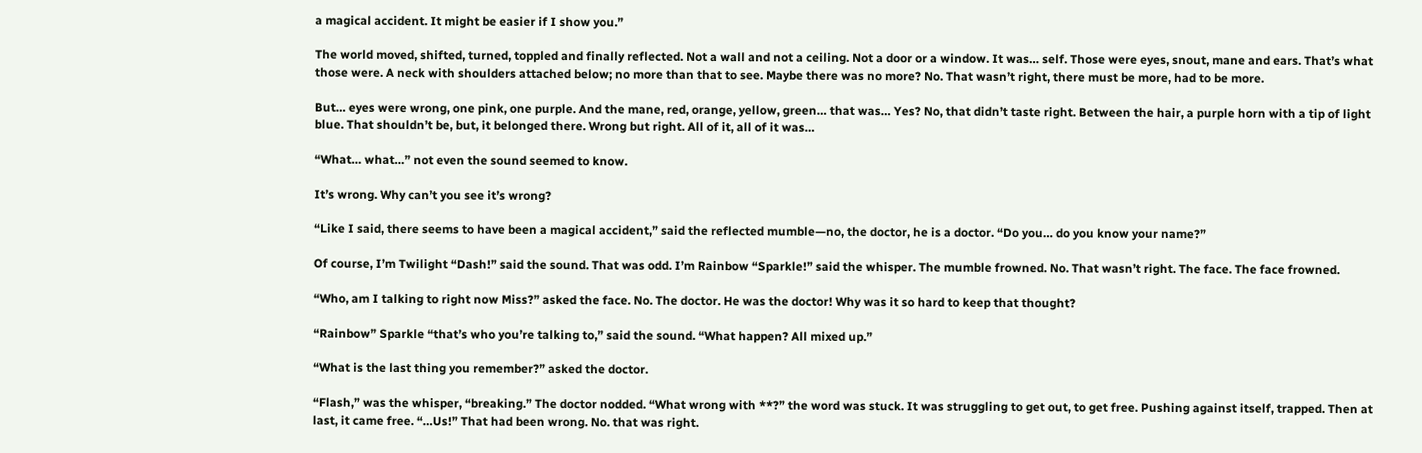a magical accident. It might be easier if I show you.”

The world moved, shifted, turned, toppled and finally reflected. Not a wall and not a ceiling. Not a door or a window. It was… self. Those were eyes, snout, mane and ears. That’s what those were. A neck with shoulders attached below; no more than that to see. Maybe there was no more? No. That wasn’t right, there must be more, had to be more.

But… eyes were wrong, one pink, one purple. And the mane, red, orange, yellow, green… that was… Yes? No, that didn’t taste right. Between the hair, a purple horn with a tip of light blue. That shouldn’t be, but, it belonged there. Wrong but right. All of it, all of it was…

“What… what…” not even the sound seemed to know.

It’s wrong. Why can’t you see it’s wrong?

“Like I said, there seems to have been a magical accident,” said the reflected mumble—no, the doctor, he is a doctor. “Do you… do you know your name?”

Of course, I’m Twilight “Dash!” said the sound. That was odd. I’m Rainbow “Sparkle!” said the whisper. The mumble frowned. No. That wasn’t right. The face. The face frowned.

“Who, am I talking to right now Miss?” asked the face. No. The doctor. He was the doctor! Why was it so hard to keep that thought?

“Rainbow” Sparkle “that’s who you’re talking to,” said the sound. “What happen? All mixed up.”

“What is the last thing you remember?” asked the doctor.

“Flash,” was the whisper, “breaking.” The doctor nodded. “What wrong with **?” the word was stuck. It was struggling to get out, to get free. Pushing against itself, trapped. Then at last, it came free. “…Us!” That had been wrong. No. that was right.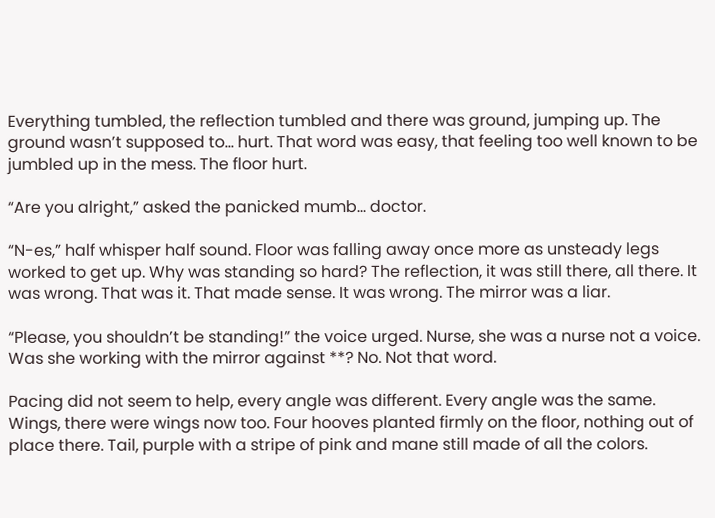Everything tumbled, the reflection tumbled and there was ground, jumping up. The ground wasn’t supposed to… hurt. That word was easy, that feeling too well known to be jumbled up in the mess. The floor hurt.

“Are you alright,” asked the panicked mumb… doctor.

“N-es,” half whisper half sound. Floor was falling away once more as unsteady legs worked to get up. Why was standing so hard? The reflection, it was still there, all there. It was wrong. That was it. That made sense. It was wrong. The mirror was a liar.

“Please, you shouldn’t be standing!” the voice urged. Nurse, she was a nurse not a voice. Was she working with the mirror against **? No. Not that word.

Pacing did not seem to help, every angle was different. Every angle was the same. Wings, there were wings now too. Four hooves planted firmly on the floor, nothing out of place there. Tail, purple with a stripe of pink and mane still made of all the colors.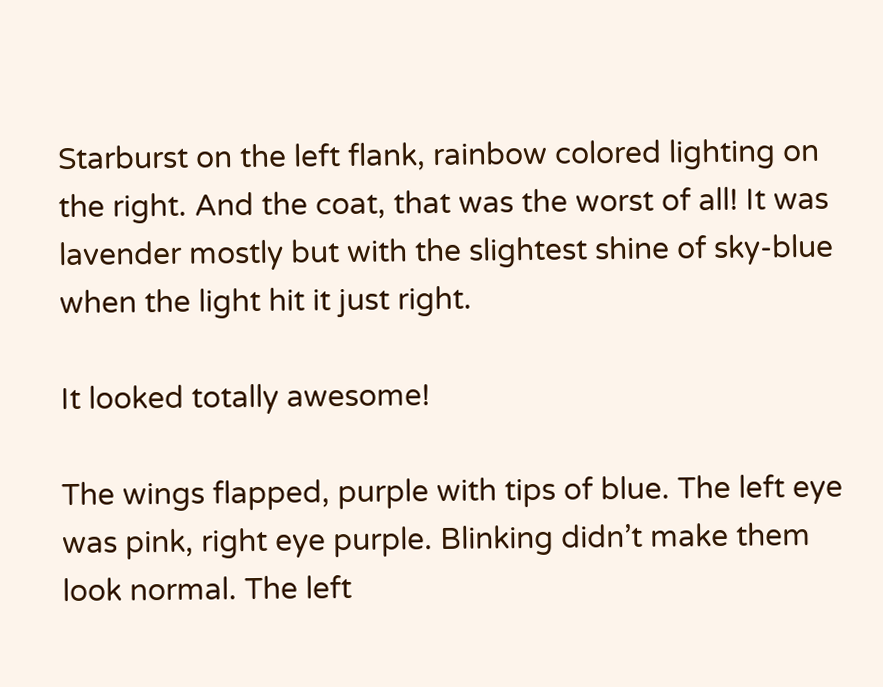Starburst on the left flank, rainbow colored lighting on the right. And the coat, that was the worst of all! It was lavender mostly but with the slightest shine of sky-blue when the light hit it just right.

It looked totally awesome!

The wings flapped, purple with tips of blue. The left eye was pink, right eye purple. Blinking didn’t make them look normal. The left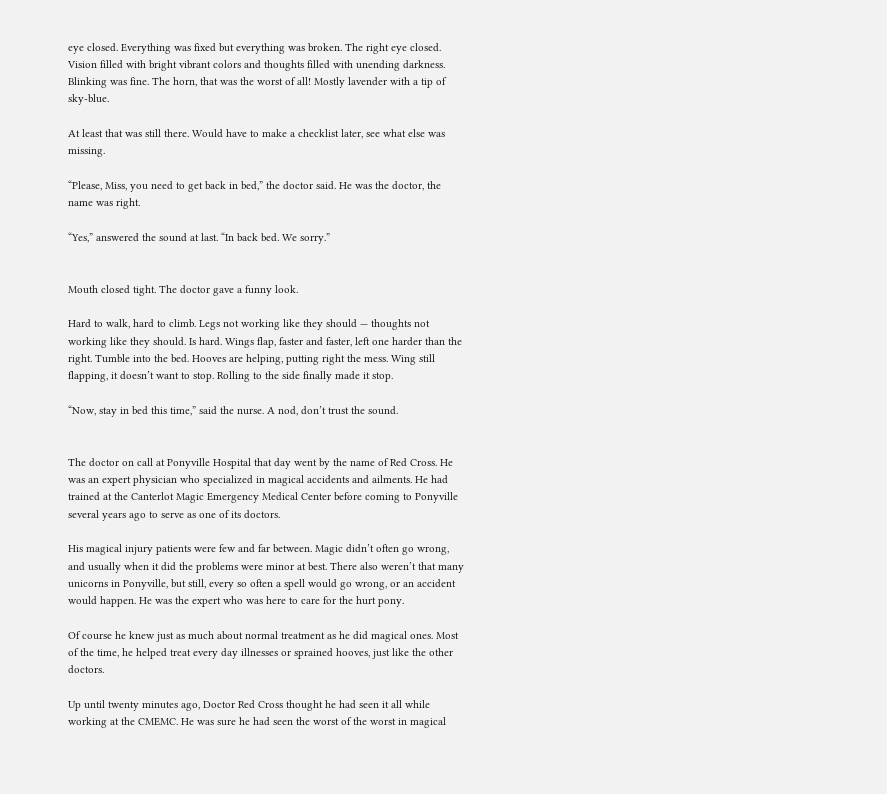eye closed. Everything was fixed but everything was broken. The right eye closed. Vision filled with bright vibrant colors and thoughts filled with unending darkness. Blinking was fine. The horn, that was the worst of all! Mostly lavender with a tip of sky-blue.

At least that was still there. Would have to make a checklist later, see what else was missing.

“Please, Miss, you need to get back in bed,” the doctor said. He was the doctor, the name was right.

“Yes,” answered the sound at last. “In back bed. We sorry.”


Mouth closed tight. The doctor gave a funny look.

Hard to walk, hard to climb. Legs not working like they should — thoughts not working like they should. Is hard. Wings flap, faster and faster, left one harder than the right. Tumble into the bed. Hooves are helping, putting right the mess. Wing still flapping, it doesn’t want to stop. Rolling to the side finally made it stop.

“Now, stay in bed this time,” said the nurse. A nod, don’t trust the sound.


The doctor on call at Ponyville Hospital that day went by the name of Red Cross. He was an expert physician who specialized in magical accidents and ailments. He had trained at the Canterlot Magic Emergency Medical Center before coming to Ponyville several years ago to serve as one of its doctors.

His magical injury patients were few and far between. Magic didn’t often go wrong, and usually when it did the problems were minor at best. There also weren’t that many unicorns in Ponyville, but still, every so often a spell would go wrong, or an accident would happen. He was the expert who was here to care for the hurt pony.

Of course he knew just as much about normal treatment as he did magical ones. Most of the time, he helped treat every day illnesses or sprained hooves, just like the other doctors.

Up until twenty minutes ago, Doctor Red Cross thought he had seen it all while working at the CMEMC. He was sure he had seen the worst of the worst in magical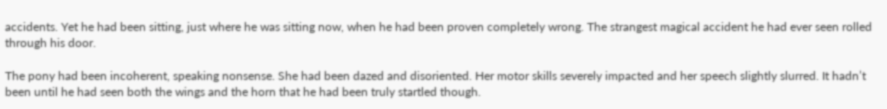accidents. Yet he had been sitting, just where he was sitting now, when he had been proven completely wrong. The strangest magical accident he had ever seen rolled through his door.

The pony had been incoherent, speaking nonsense. She had been dazed and disoriented. Her motor skills severely impacted and her speech slightly slurred. It hadn’t been until he had seen both the wings and the horn that he had been truly startled though.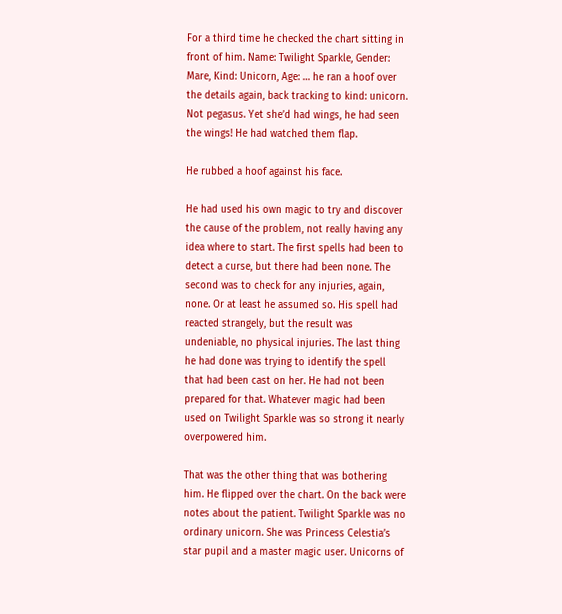For a third time he checked the chart sitting in front of him. Name: Twilight Sparkle, Gender: Mare, Kind: Unicorn, Age: … he ran a hoof over the details again, back tracking to kind: unicorn. Not pegasus. Yet she’d had wings, he had seen the wings! He had watched them flap.

He rubbed a hoof against his face.

He had used his own magic to try and discover the cause of the problem, not really having any idea where to start. The first spells had been to detect a curse, but there had been none. The second was to check for any injuries, again, none. Or at least he assumed so. His spell had reacted strangely, but the result was undeniable, no physical injuries. The last thing he had done was trying to identify the spell that had been cast on her. He had not been prepared for that. Whatever magic had been used on Twilight Sparkle was so strong it nearly overpowered him.

That was the other thing that was bothering him. He flipped over the chart. On the back were notes about the patient. Twilight Sparkle was no ordinary unicorn. She was Princess Celestia’s star pupil and a master magic user. Unicorns of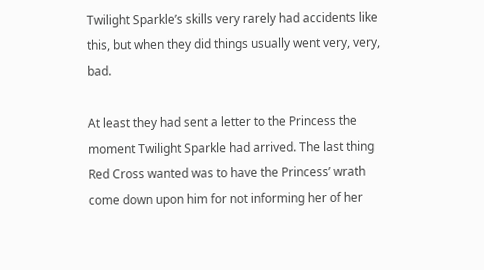Twilight Sparkle’s skills very rarely had accidents like this, but when they did things usually went very, very, bad.

At least they had sent a letter to the Princess the moment Twilight Sparkle had arrived. The last thing Red Cross wanted was to have the Princess’ wrath come down upon him for not informing her of her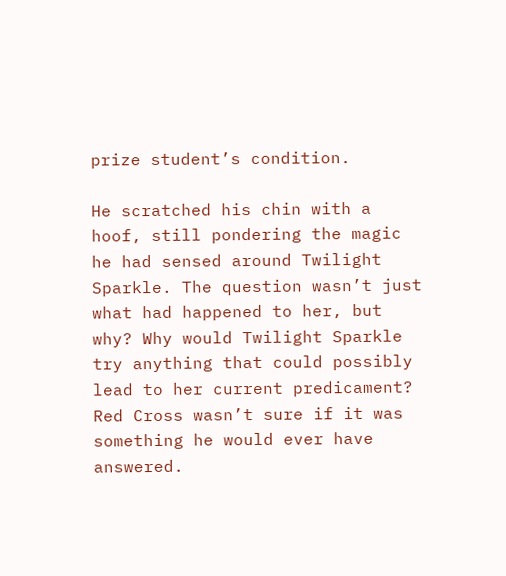prize student’s condition.

He scratched his chin with a hoof, still pondering the magic he had sensed around Twilight Sparkle. The question wasn’t just what had happened to her, but why? Why would Twilight Sparkle try anything that could possibly lead to her current predicament? Red Cross wasn’t sure if it was something he would ever have answered.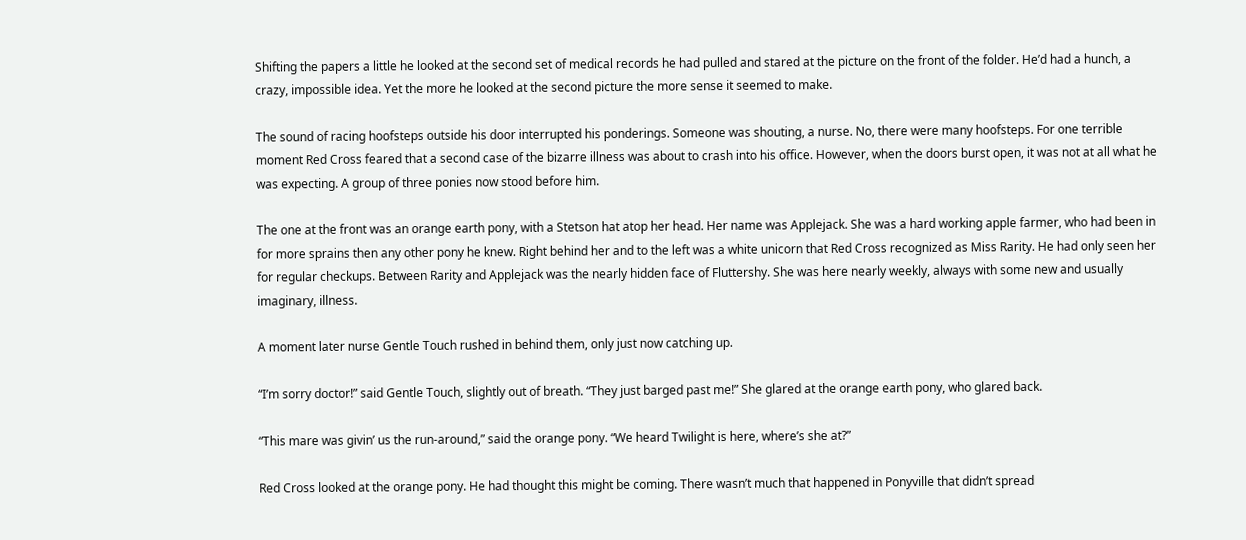Shifting the papers a little he looked at the second set of medical records he had pulled and stared at the picture on the front of the folder. He’d had a hunch, a crazy, impossible idea. Yet the more he looked at the second picture the more sense it seemed to make.

The sound of racing hoofsteps outside his door interrupted his ponderings. Someone was shouting, a nurse. No, there were many hoofsteps. For one terrible moment Red Cross feared that a second case of the bizarre illness was about to crash into his office. However, when the doors burst open, it was not at all what he was expecting. A group of three ponies now stood before him.

The one at the front was an orange earth pony, with a Stetson hat atop her head. Her name was Applejack. She was a hard working apple farmer, who had been in for more sprains then any other pony he knew. Right behind her and to the left was a white unicorn that Red Cross recognized as Miss Rarity. He had only seen her for regular checkups. Between Rarity and Applejack was the nearly hidden face of Fluttershy. She was here nearly weekly, always with some new and usually imaginary, illness.

A moment later nurse Gentle Touch rushed in behind them, only just now catching up.

“I’m sorry doctor!” said Gentle Touch, slightly out of breath. “They just barged past me!” She glared at the orange earth pony, who glared back.

“This mare was givin’ us the run-around,” said the orange pony. “We heard Twilight is here, where’s she at?”

Red Cross looked at the orange pony. He had thought this might be coming. There wasn’t much that happened in Ponyville that didn’t spread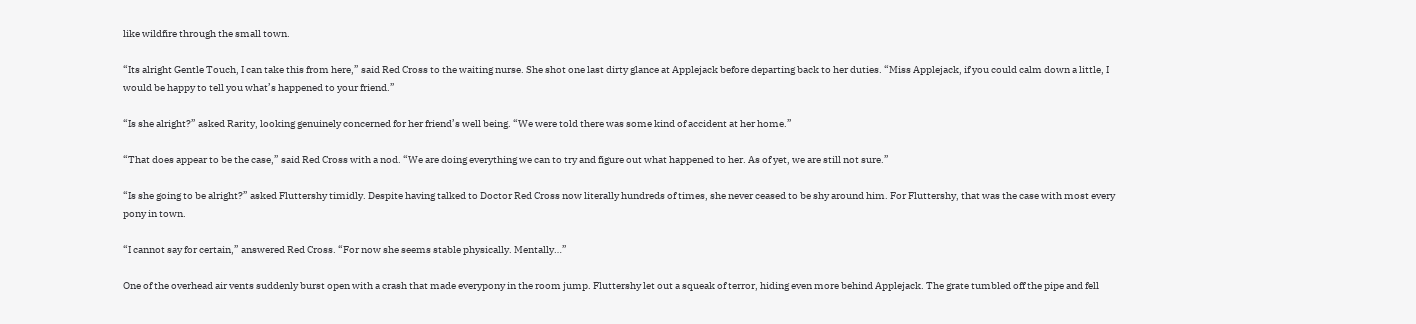like wildfire through the small town.

“Its alright Gentle Touch, I can take this from here,” said Red Cross to the waiting nurse. She shot one last dirty glance at Applejack before departing back to her duties. “Miss Applejack, if you could calm down a little, I would be happy to tell you what’s happened to your friend.”

“Is she alright?” asked Rarity, looking genuinely concerned for her friend’s well being. “We were told there was some kind of accident at her home.”

“That does appear to be the case,” said Red Cross with a nod. “We are doing everything we can to try and figure out what happened to her. As of yet, we are still not sure.”

“Is she going to be alright?” asked Fluttershy timidly. Despite having talked to Doctor Red Cross now literally hundreds of times, she never ceased to be shy around him. For Fluttershy, that was the case with most every pony in town.

“I cannot say for certain,” answered Red Cross. “For now she seems stable physically. Mentally…”

One of the overhead air vents suddenly burst open with a crash that made everypony in the room jump. Fluttershy let out a squeak of terror, hiding even more behind Applejack. The grate tumbled off the pipe and fell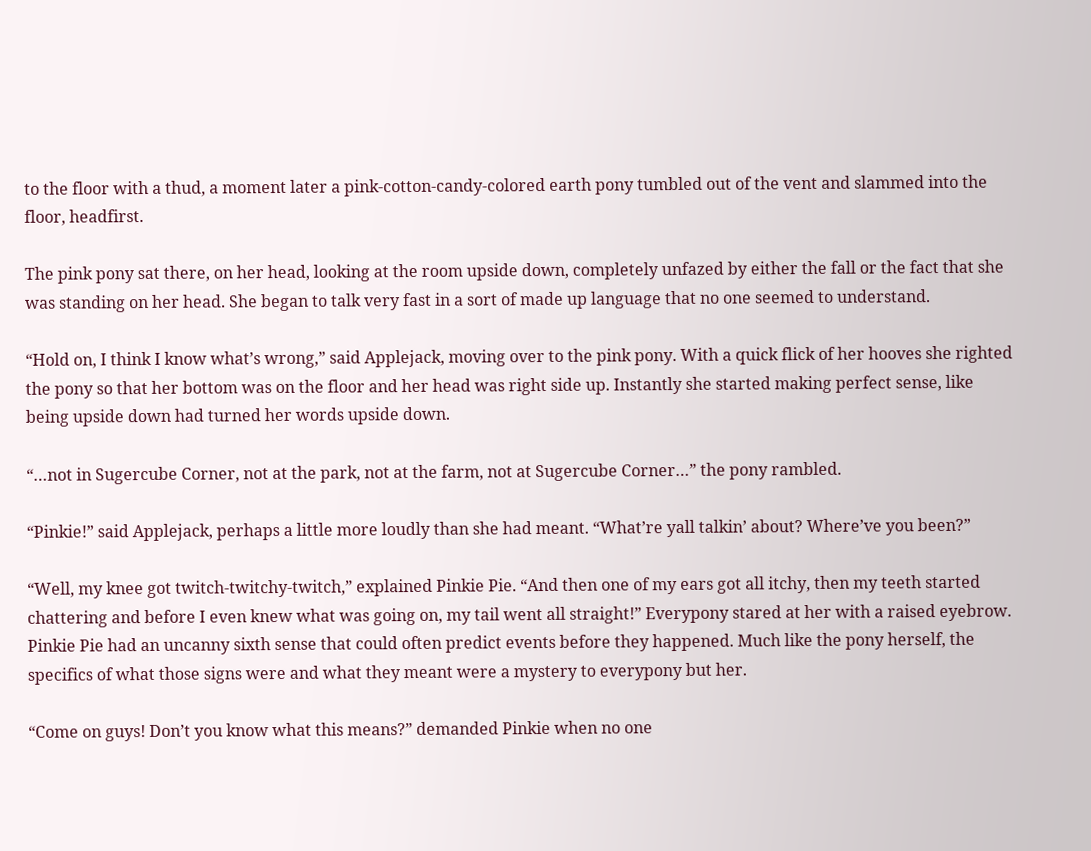to the floor with a thud, a moment later a pink-cotton-candy-colored earth pony tumbled out of the vent and slammed into the floor, headfirst.

The pink pony sat there, on her head, looking at the room upside down, completely unfazed by either the fall or the fact that she was standing on her head. She began to talk very fast in a sort of made up language that no one seemed to understand.

“Hold on, I think I know what’s wrong,” said Applejack, moving over to the pink pony. With a quick flick of her hooves she righted the pony so that her bottom was on the floor and her head was right side up. Instantly she started making perfect sense, like being upside down had turned her words upside down.

“…not in Sugercube Corner, not at the park, not at the farm, not at Sugercube Corner…” the pony rambled.

“Pinkie!” said Applejack, perhaps a little more loudly than she had meant. “What’re yall talkin’ about? Where’ve you been?”

“Well, my knee got twitch-twitchy-twitch,” explained Pinkie Pie. “And then one of my ears got all itchy, then my teeth started chattering and before I even knew what was going on, my tail went all straight!” Everypony stared at her with a raised eyebrow. Pinkie Pie had an uncanny sixth sense that could often predict events before they happened. Much like the pony herself, the specifics of what those signs were and what they meant were a mystery to everypony but her.

“Come on guys! Don’t you know what this means?” demanded Pinkie when no one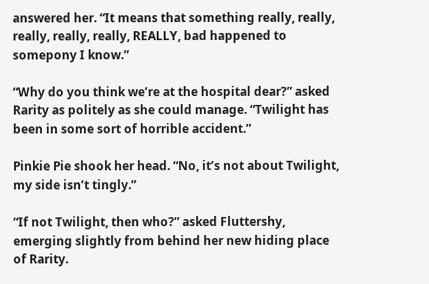answered her. “It means that something really, really, really, really, really, REALLY, bad happened to somepony I know.”

“Why do you think we’re at the hospital dear?” asked Rarity as politely as she could manage. “Twilight has been in some sort of horrible accident.”

Pinkie Pie shook her head. “No, it’s not about Twilight, my side isn’t tingly.”

“If not Twilight, then who?” asked Fluttershy, emerging slightly from behind her new hiding place of Rarity.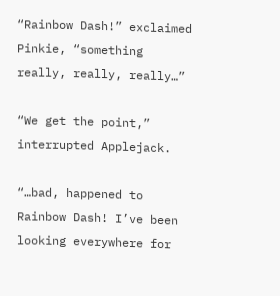“Rainbow Dash!” exclaimed Pinkie, “something really, really, really…”

“We get the point,” interrupted Applejack.

“…bad, happened to Rainbow Dash! I’ve been looking everywhere for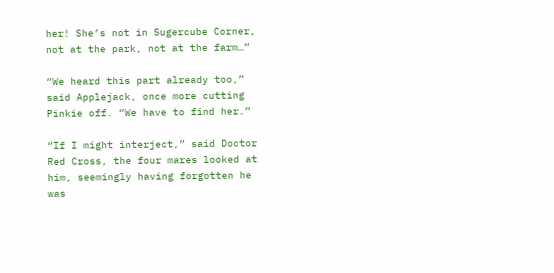her! She’s not in Sugercube Corner, not at the park, not at the farm…”

“We heard this part already too,” said Applejack, once more cutting Pinkie off. “We have to find her.”

“If I might interject,” said Doctor Red Cross, the four mares looked at him, seemingly having forgotten he was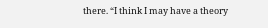there. “I think I may have a theory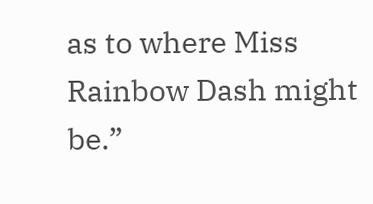as to where Miss Rainbow Dash might be.”